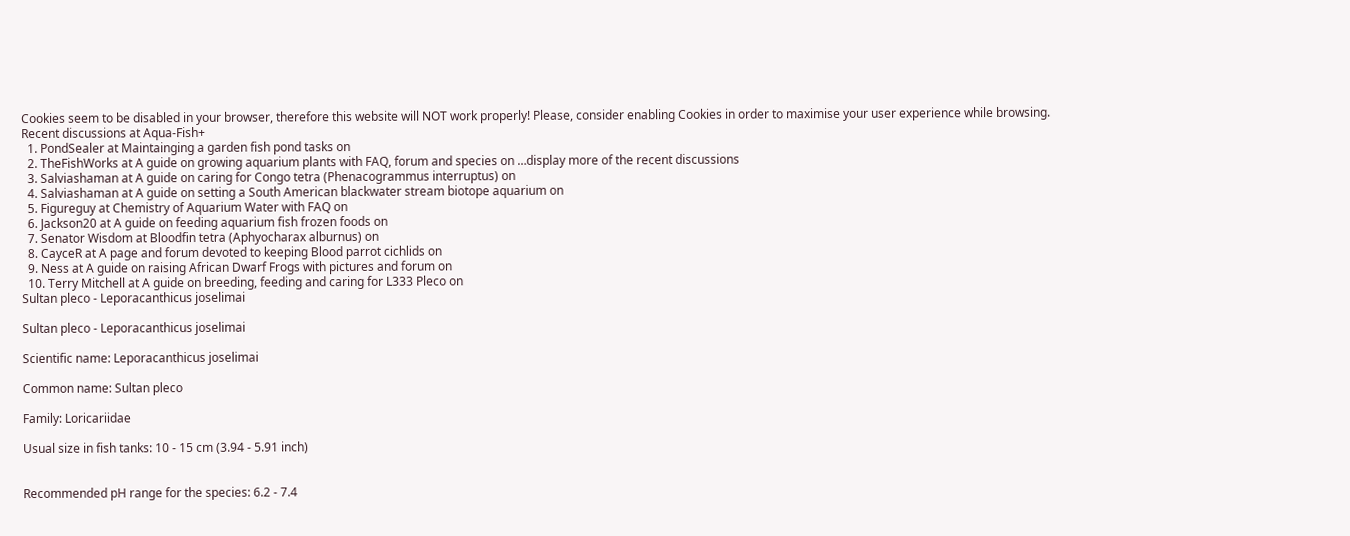Cookies seem to be disabled in your browser, therefore this website will NOT work properly! Please, consider enabling Cookies in order to maximise your user experience while browsing.
Recent discussions at Aqua-Fish+
  1. PondSealer at Maintainging a garden fish pond tasks on
  2. TheFishWorks at A guide on growing aquarium plants with FAQ, forum and species on …display more of the recent discussions
  3. Salviashaman at A guide on caring for Congo tetra (Phenacogrammus interruptus) on
  4. Salviashaman at A guide on setting a South American blackwater stream biotope aquarium on
  5. Figureguy at Chemistry of Aquarium Water with FAQ on
  6. Jackson20 at A guide on feeding aquarium fish frozen foods on
  7. Senator Wisdom at Bloodfin tetra (Aphyocharax alburnus) on
  8. CayceR at A page and forum devoted to keeping Blood parrot cichlids on
  9. Ness at A guide on raising African Dwarf Frogs with pictures and forum on
  10. Terry Mitchell at A guide on breeding, feeding and caring for L333 Pleco on
Sultan pleco - Leporacanthicus joselimai

Sultan pleco - Leporacanthicus joselimai

Scientific name: Leporacanthicus joselimai

Common name: Sultan pleco

Family: Loricariidae

Usual size in fish tanks: 10 - 15 cm (3.94 - 5.91 inch)


Recommended pH range for the species: 6.2 - 7.4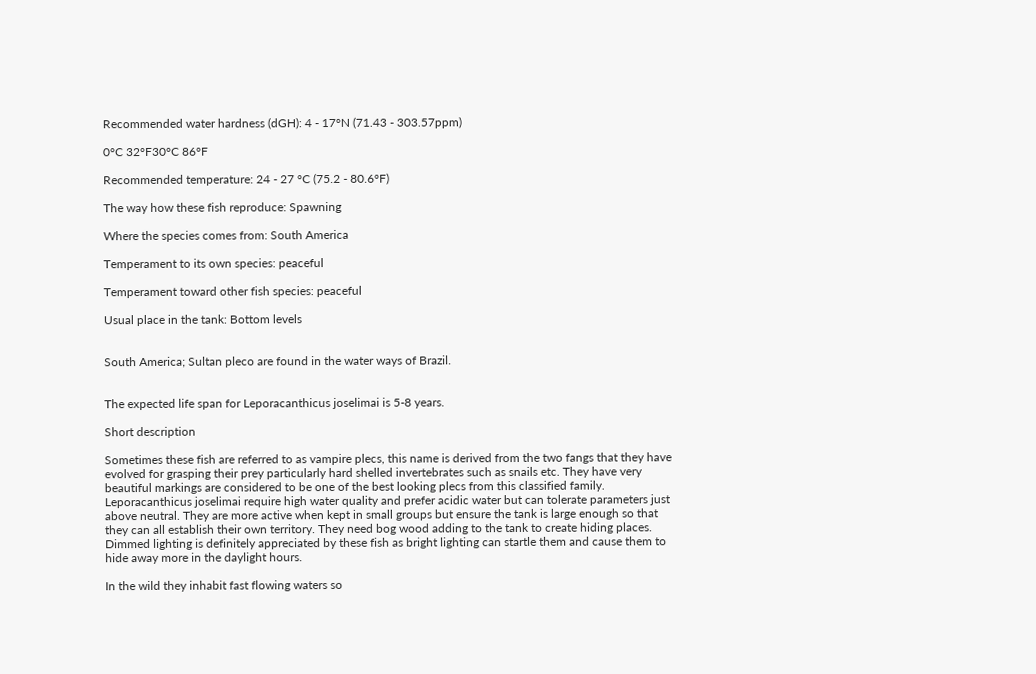Recommended water hardness (dGH): 4 - 17°N (71.43 - 303.57ppm)

0°C 32°F30°C 86°F

Recommended temperature: 24 - 27 °C (75.2 - 80.6°F)

The way how these fish reproduce: Spawning

Where the species comes from: South America

Temperament to its own species: peaceful

Temperament toward other fish species: peaceful

Usual place in the tank: Bottom levels


South America; Sultan pleco are found in the water ways of Brazil.


The expected life span for Leporacanthicus joselimai is 5-8 years.

Short description

Sometimes these fish are referred to as vampire plecs, this name is derived from the two fangs that they have evolved for grasping their prey particularly hard shelled invertebrates such as snails etc. They have very beautiful markings are considered to be one of the best looking plecs from this classified family. Leporacanthicus joselimai require high water quality and prefer acidic water but can tolerate parameters just above neutral. They are more active when kept in small groups but ensure the tank is large enough so that they can all establish their own territory. They need bog wood adding to the tank to create hiding places. Dimmed lighting is definitely appreciated by these fish as bright lighting can startle them and cause them to hide away more in the daylight hours.

In the wild they inhabit fast flowing waters so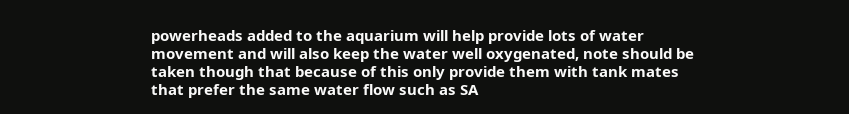powerheads added to the aquarium will help provide lots of water movement and will also keep the water well oxygenated, note should be taken though that because of this only provide them with tank mates that prefer the same water flow such as SA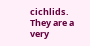cichlids. They are a very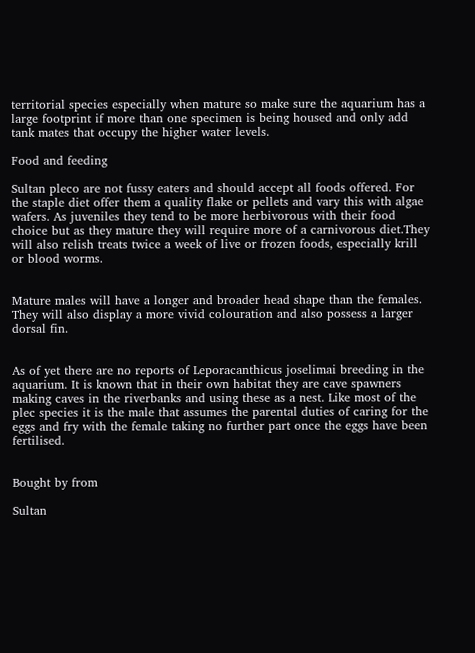territorial species especially when mature so make sure the aquarium has a large footprint if more than one specimen is being housed and only add tank mates that occupy the higher water levels.

Food and feeding

Sultan pleco are not fussy eaters and should accept all foods offered. For the staple diet offer them a quality flake or pellets and vary this with algae wafers. As juveniles they tend to be more herbivorous with their food choice but as they mature they will require more of a carnivorous diet.They will also relish treats twice a week of live or frozen foods, especially krill or blood worms.


Mature males will have a longer and broader head shape than the females. They will also display a more vivid colouration and also possess a larger dorsal fin.


As of yet there are no reports of Leporacanthicus joselimai breeding in the aquarium. It is known that in their own habitat they are cave spawners making caves in the riverbanks and using these as a nest. Like most of the plec species it is the male that assumes the parental duties of caring for the eggs and fry with the female taking no further part once the eggs have been fertilised.


Bought by from

Sultan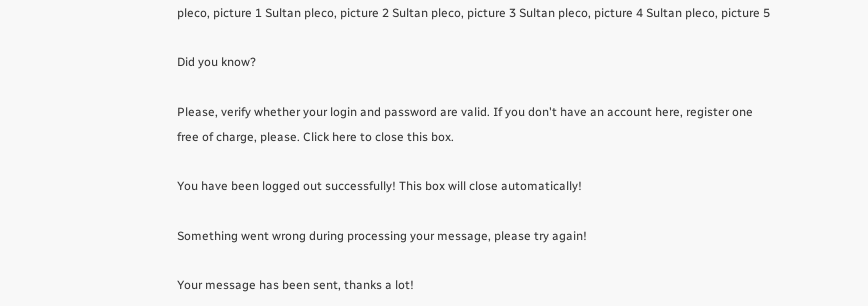pleco, picture 1 Sultan pleco, picture 2 Sultan pleco, picture 3 Sultan pleco, picture 4 Sultan pleco, picture 5

Did you know?

Please, verify whether your login and password are valid. If you don't have an account here, register one free of charge, please. Click here to close this box.

You have been logged out successfully! This box will close automatically!

Something went wrong during processing your message, please try again!

Your message has been sent, thanks a lot!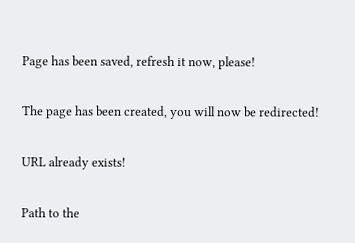Page has been saved, refresh it now, please!

The page has been created, you will now be redirected!

URL already exists!

Path to the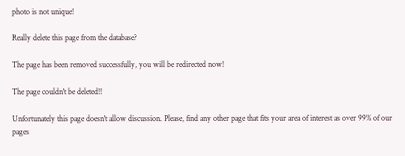photo is not unique!

Really delete this page from the database?

The page has been removed successfully, you will be redirected now!

The page couldn't be deleted!!

Unfortunately this page doesn't allow discussion. Please, find any other page that fits your area of interest as over 99% of our pages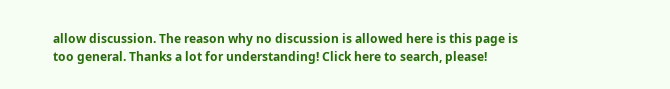allow discussion. The reason why no discussion is allowed here is this page is too general. Thanks a lot for understanding! Click here to search, please!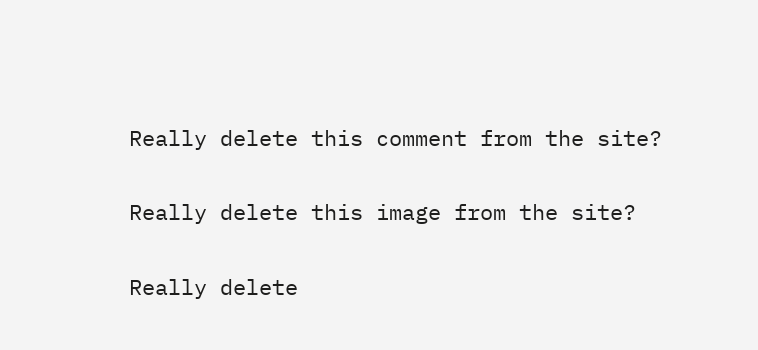Really delete this comment from the site?

Really delete this image from the site?

Really delete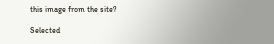this image from the site?

Selected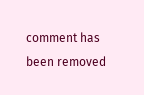comment has been removed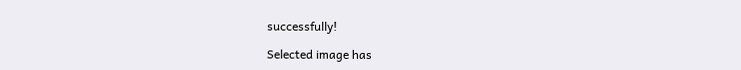successfully!

Selected image has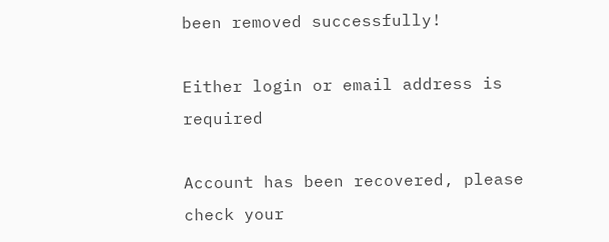been removed successfully!

Either login or email address is required

Account has been recovered, please check your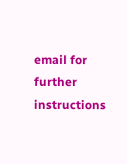email for further instructions